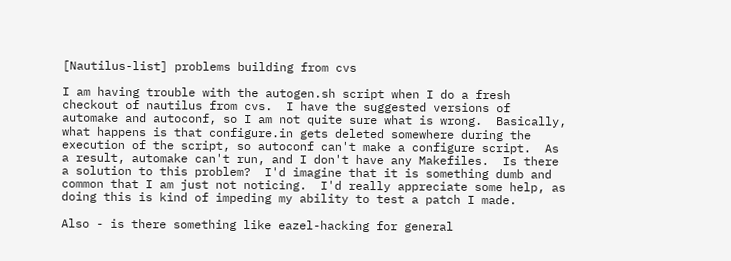[Nautilus-list] problems building from cvs

I am having trouble with the autogen.sh script when I do a fresh
checkout of nautilus from cvs.  I have the suggested versions of
automake and autoconf, so I am not quite sure what is wrong.  Basically,
what happens is that configure.in gets deleted somewhere during the
execution of the script, so autoconf can't make a configure script.  As
a result, automake can't run, and I don't have any Makefiles.  Is there
a solution to this problem?  I'd imagine that it is something dumb and
common that I am just not noticing.  I'd really appreciate some help, as
doing this is kind of impeding my ability to test a patch I made.

Also - is there something like eazel-hacking for general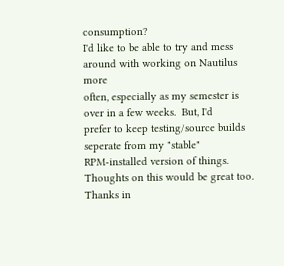consumption?
I'd like to be able to try and mess around with working on Nautilus more
often, especially as my semester is over in a few weeks.  But, I'd
prefer to keep testing/source builds seperate from my "stable"
RPM-installed version of things.  Thoughts on this would be great too.
Thanks in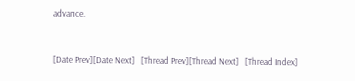advance.


[Date Prev][Date Next]   [Thread Prev][Thread Next]   [Thread Index]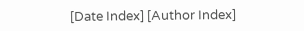[Date Index] [Author Index]